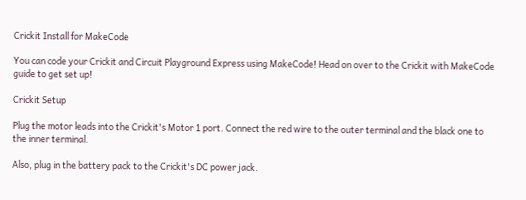Crickit Install for MakeCode

You can code your Crickit and Circuit Playground Express using MakeCode! Head on over to the Crickit with MakeCode guide to get set up!

Crickit Setup

Plug the motor leads into the Crickit's Motor 1 port. Connect the red wire to the outer terminal and the black one to the inner terminal.

Also, plug in the battery pack to the Crickit's DC power jack.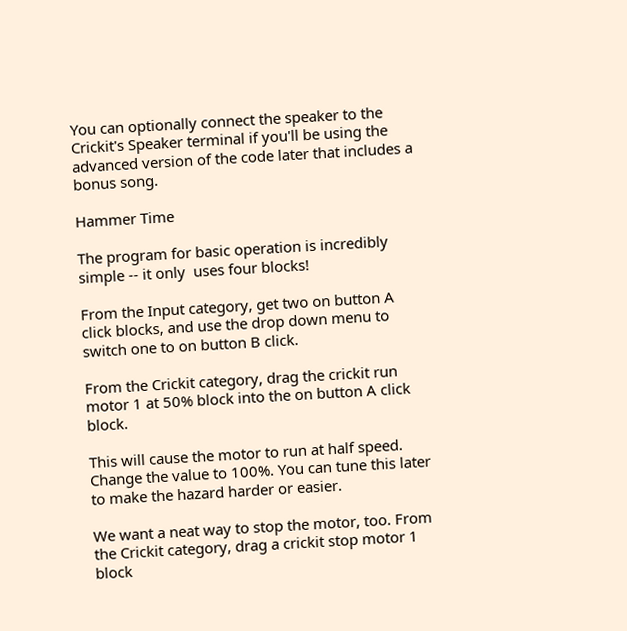You can optionally connect the speaker to the Crickit's Speaker terminal if you'll be using the advanced version of the code later that includes a bonus song.

Hammer Time

The program for basic operation is incredibly simple -- it only  uses four blocks!

From the Input category, get two on button A click blocks, and use the drop down menu to switch one to on button B click.

From the Crickit category, drag the crickit run motor 1 at 50% block into the on button A click block.

This will cause the motor to run at half speed. Change the value to 100%. You can tune this later to make the hazard harder or easier.

We want a neat way to stop the motor, too. From the Crickit category, drag a crickit stop motor 1 block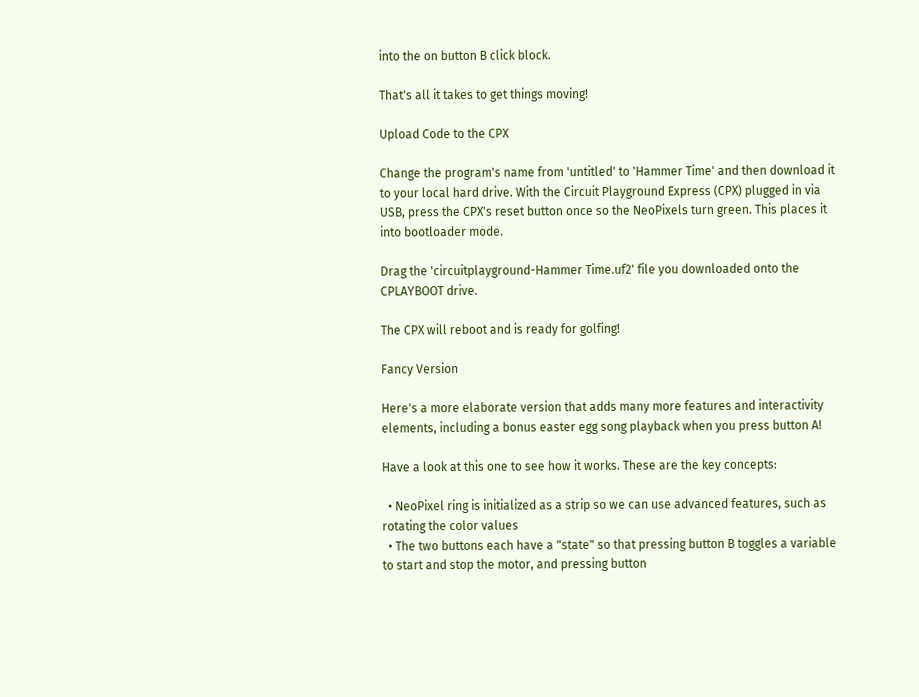into the on button B click block.

That's all it takes to get things moving!

Upload Code to the CPX

Change the program's name from 'untitled' to 'Hammer Time' and then download it to your local hard drive. With the Circuit Playground Express (CPX) plugged in via USB, press the CPX's reset button once so the NeoPixels turn green. This places it into bootloader mode.

Drag the 'circuitplayground-Hammer Time.uf2' file you downloaded onto the CPLAYBOOT drive.

The CPX will reboot and is ready for golfing!

Fancy Version

Here's a more elaborate version that adds many more features and interactivity elements, including a bonus easter egg song playback when you press button A!

Have a look at this one to see how it works. These are the key concepts:

  • NeoPixel ring is initialized as a strip so we can use advanced features, such as rotating the color values
  • The two buttons each have a "state" so that pressing button B toggles a variable to start and stop the motor, and pressing button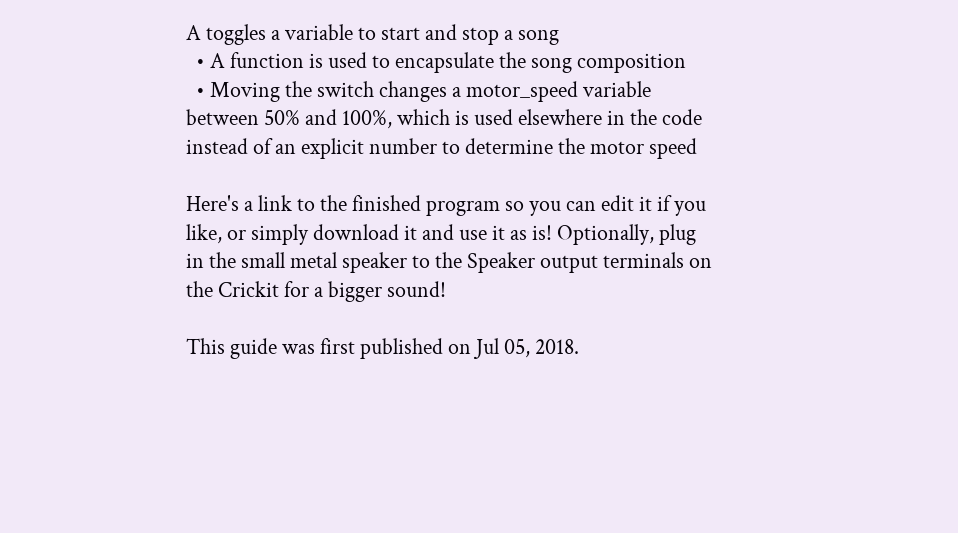A toggles a variable to start and stop a song
  • A function is used to encapsulate the song composition
  • Moving the switch changes a motor_speed variable between 50% and 100%, which is used elsewhere in the code instead of an explicit number to determine the motor speed

Here's a link to the finished program so you can edit it if you like, or simply download it and use it as is! Optionally, plug in the small metal speaker to the Speaker output terminals on the Crickit for a bigger sound!

This guide was first published on Jul 05, 2018.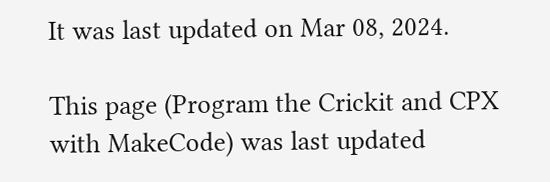It was last updated on Mar 08, 2024.

This page (Program the Crickit and CPX with MakeCode) was last updated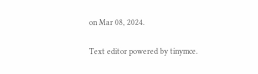on Mar 08, 2024.

Text editor powered by tinymce.